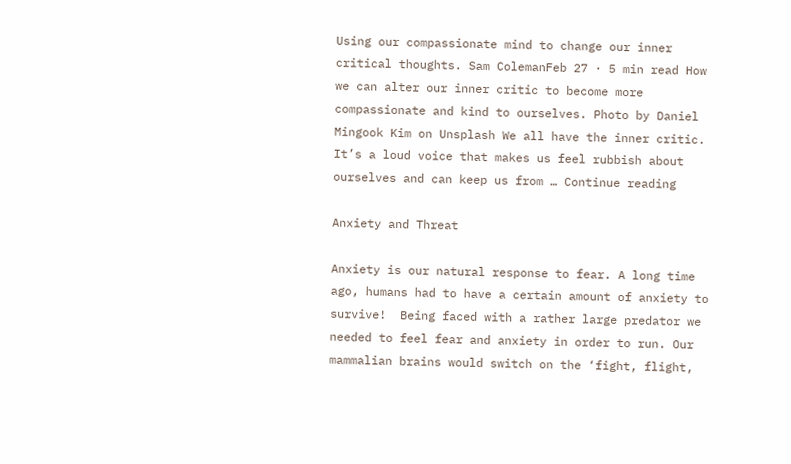Using our compassionate mind to change our inner critical thoughts. Sam ColemanFeb 27 · 5 min read How we can alter our inner critic to become more compassionate and kind to ourselves. Photo by Daniel Mingook Kim on Unsplash We all have the inner critic. It’s a loud voice that makes us feel rubbish about ourselves and can keep us from … Continue reading

Anxiety and Threat

Anxiety is our natural response to fear. A long time ago, humans had to have a certain amount of anxiety to survive!  Being faced with a rather large predator we needed to feel fear and anxiety in order to run. Our mammalian brains would switch on the ‘fight, flight,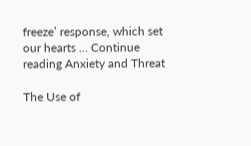freeze’ response, which set our hearts … Continue reading Anxiety and Threat

The Use of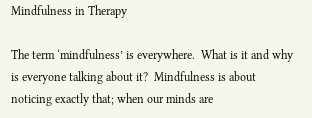Mindfulness in Therapy

The term ‘mindfulness’ is everywhere.  What is it and why is everyone talking about it?  Mindfulness is about noticing exactly that; when our minds are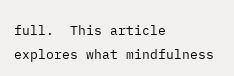full.  This article explores what mindfulness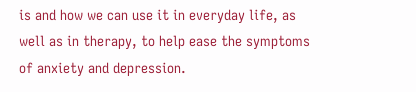is and how we can use it in everyday life, as well as in therapy, to help ease the symptoms of anxiety and depression.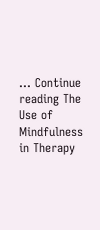… Continue reading The Use of Mindfulness in Therapy